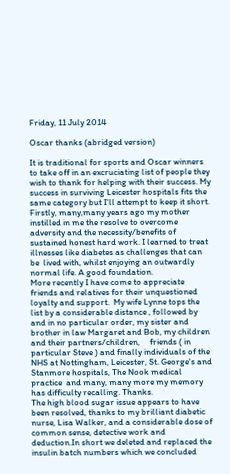Friday, 11 July 2014

Oscar thanks (abridged version)

It is traditional for sports and Oscar winners to take off in an excruciating list of people they wish to thank for helping with their success. My success in surviving Leicester hospitals fits the same category but I'll attempt to keep it short.
Firstly, many,many years ago my mother instilled in me the resolve to overcome adversity and the necessity/benefits of sustained honest hard work. I learned to treat illnesses like diabetes as challenges that can be  lived with, whilst enjoying an outwardly normal life. A good foundation.
More recently I have come to appreciate friends and relatives for their unquestioned loyalty and support.  My wife Lynne tops the list by a considerable distance , followed by and in no particular order, my sister and brother in law Margaret and Bob, my children and their partners/children,     friends ( in particular Steve ) and finally individuals of the NHS at Nottingham, Leicester, St. George's and Stanmore hospitals, The Nook medical practice  and many, many more my memory has difficulty recalling. Thanks.
The high blood sugar issue appears to have been resolved, thanks to my brilliant diabetic nurse, Lisa Walker, and a considerable dose of common sense, detective work and deduction.In short we deleted and replaced the insulin batch numbers which we concluded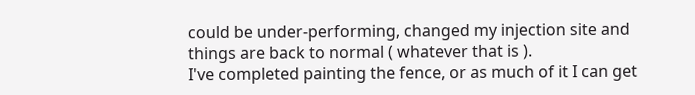could be under-performing, changed my injection site and things are back to normal ( whatever that is ).
I've completed painting the fence, or as much of it I can get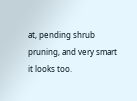at, pending shrub pruning, and very smart it looks too.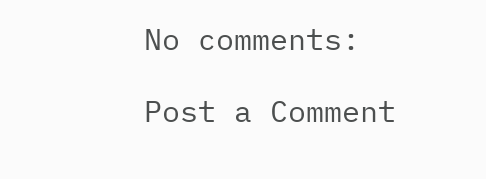No comments:

Post a Comment